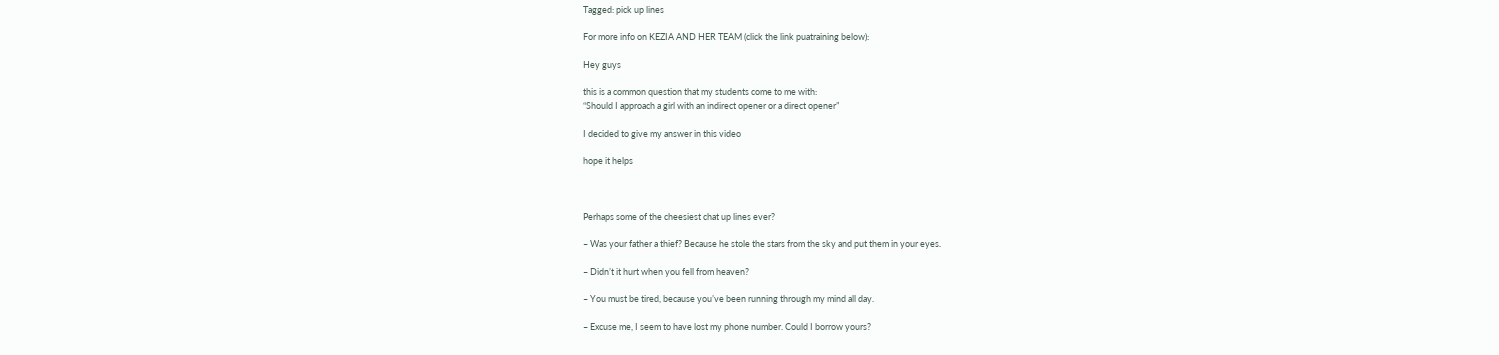Tagged: pick up lines

For more info on KEZIA AND HER TEAM (click the link puatraining below):

Hey guys

this is a common question that my students come to me with:
“Should I approach a girl with an indirect opener or a direct opener”

I decided to give my answer in this video

hope it helps



Perhaps some of the cheesiest chat up lines ever?

– Was your father a thief? Because he stole the stars from the sky and put them in your eyes.

– Didn’t it hurt when you fell from heaven?

– You must be tired, because you’ve been running through my mind all day.

– Excuse me, I seem to have lost my phone number. Could I borrow yours?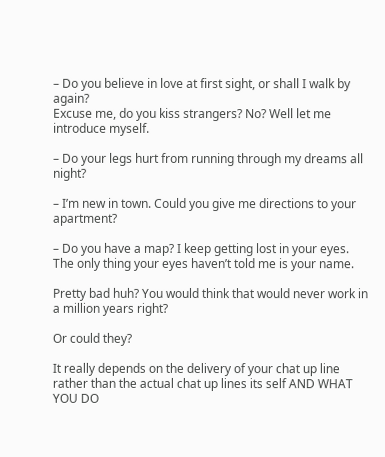– Do you believe in love at first sight, or shall I walk by again?
Excuse me, do you kiss strangers? No? Well let me introduce myself.

– Do your legs hurt from running through my dreams all night?

– I’m new in town. Could you give me directions to your apartment?

– Do you have a map? I keep getting lost in your eyes.
The only thing your eyes haven’t told me is your name.

Pretty bad huh? You would think that would never work in a million years right?

Or could they?

It really depends on the delivery of your chat up line rather than the actual chat up lines its self AND WHAT YOU DO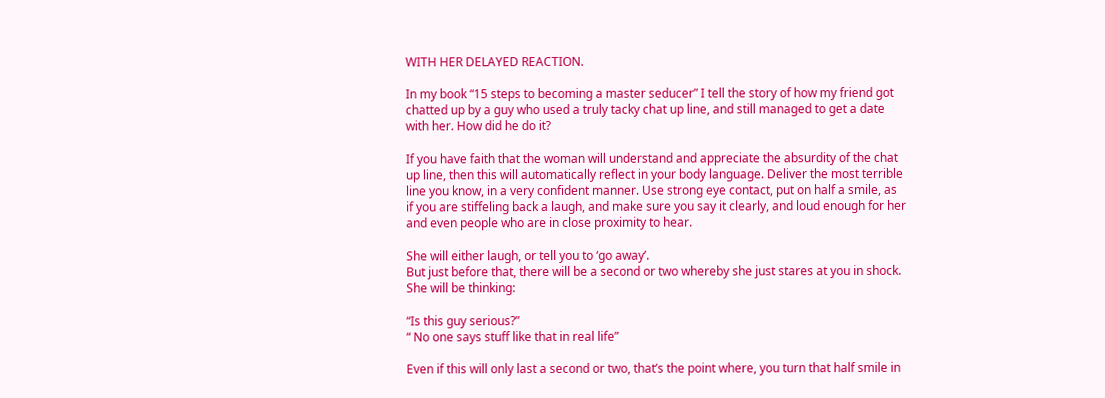WITH HER DELAYED REACTION.

In my book “15 steps to becoming a master seducer” I tell the story of how my friend got chatted up by a guy who used a truly tacky chat up line, and still managed to get a date with her. How did he do it?

If you have faith that the woman will understand and appreciate the absurdity of the chat up line, then this will automatically reflect in your body language. Deliver the most terrible line you know, in a very confident manner. Use strong eye contact, put on half a smile, as if you are stiffeling back a laugh, and make sure you say it clearly, and loud enough for her and even people who are in close proximity to hear.

She will either laugh, or tell you to ‘go away’.
But just before that, there will be a second or two whereby she just stares at you in shock. She will be thinking:

“Is this guy serious?”
“ No one says stuff like that in real life”

Even if this will only last a second or two, that’s the point where, you turn that half smile in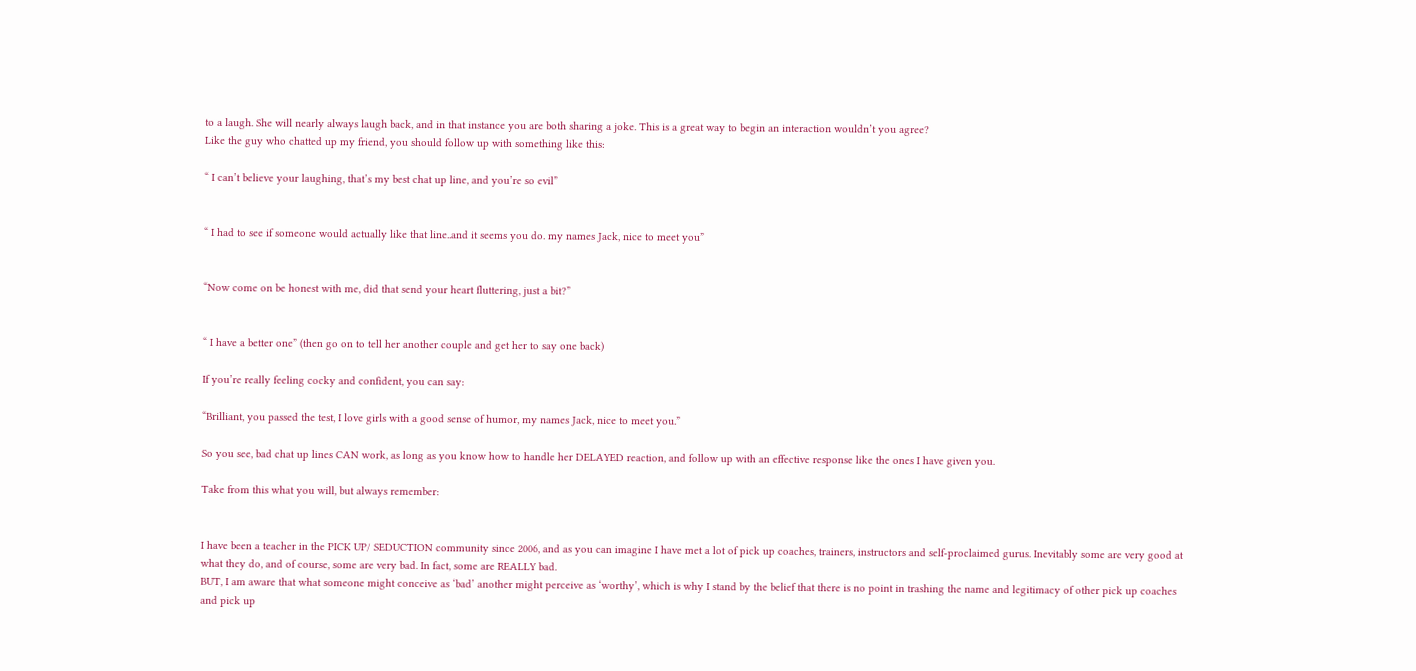to a laugh. She will nearly always laugh back, and in that instance you are both sharing a joke. This is a great way to begin an interaction wouldn’t you agree?
Like the guy who chatted up my friend, you should follow up with something like this:

“ I can’t believe your laughing, that’s my best chat up line, and you’re so evil”


“ I had to see if someone would actually like that line..and it seems you do. my names Jack, nice to meet you”


“Now come on be honest with me, did that send your heart fluttering, just a bit?”


“ I have a better one” (then go on to tell her another couple and get her to say one back)

If you’re really feeling cocky and confident, you can say:

“Brilliant, you passed the test, I love girls with a good sense of humor, my names Jack, nice to meet you.”

So you see, bad chat up lines CAN work, as long as you know how to handle her DELAYED reaction, and follow up with an effective response like the ones I have given you.

Take from this what you will, but always remember:


I have been a teacher in the PICK UP/ SEDUCTION community since 2006, and as you can imagine I have met a lot of pick up coaches, trainers, instructors and self-proclaimed gurus. Inevitably some are very good at what they do, and of course, some are very bad. In fact, some are REALLY bad.
BUT, I am aware that what someone might conceive as ‘bad’ another might perceive as ‘worthy’, which is why I stand by the belief that there is no point in trashing the name and legitimacy of other pick up coaches and pick up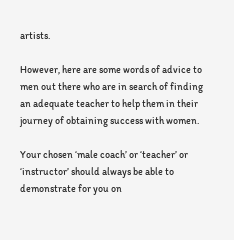artists.

However, here are some words of advice to men out there who are in search of finding an adequate teacher to help them in their journey of obtaining success with women.

Your chosen ‘male coach’ or ‘teacher’ or ‘instructor’ should always be able to demonstrate for you on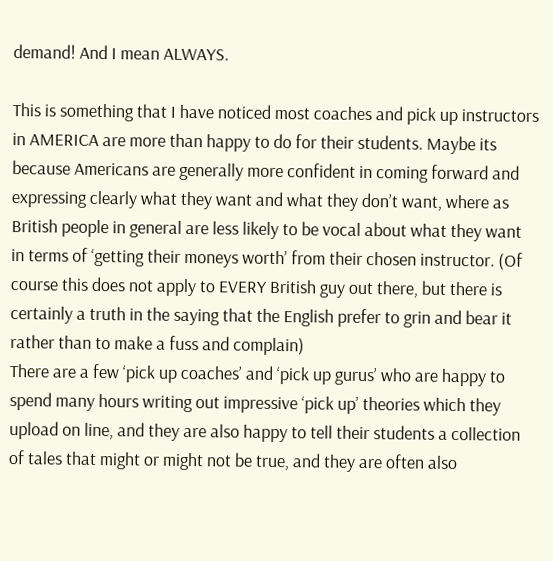demand! And I mean ALWAYS.

This is something that I have noticed most coaches and pick up instructors in AMERICA are more than happy to do for their students. Maybe its because Americans are generally more confident in coming forward and expressing clearly what they want and what they don’t want, where as British people in general are less likely to be vocal about what they want in terms of ‘getting their moneys worth’ from their chosen instructor. (Of course this does not apply to EVERY British guy out there, but there is certainly a truth in the saying that the English prefer to grin and bear it rather than to make a fuss and complain)
There are a few ‘pick up coaches’ and ‘pick up gurus’ who are happy to spend many hours writing out impressive ‘pick up’ theories which they upload on line, and they are also happy to tell their students a collection of tales that might or might not be true, and they are often also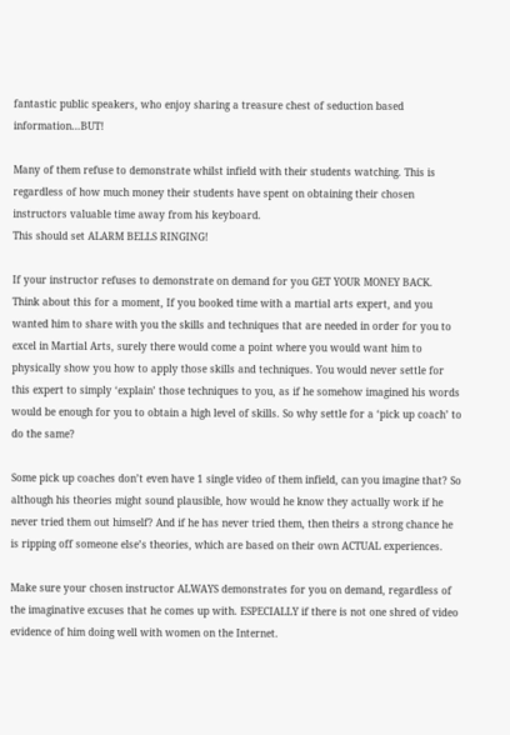fantastic public speakers, who enjoy sharing a treasure chest of seduction based information…BUT!

Many of them refuse to demonstrate whilst infield with their students watching. This is regardless of how much money their students have spent on obtaining their chosen instructors valuable time away from his keyboard.
This should set ALARM BELLS RINGING!

If your instructor refuses to demonstrate on demand for you GET YOUR MONEY BACK.
Think about this for a moment, If you booked time with a martial arts expert, and you wanted him to share with you the skills and techniques that are needed in order for you to excel in Martial Arts, surely there would come a point where you would want him to physically show you how to apply those skills and techniques. You would never settle for this expert to simply ‘explain’ those techniques to you, as if he somehow imagined his words would be enough for you to obtain a high level of skills. So why settle for a ‘pick up coach’ to do the same?

Some pick up coaches don’t even have 1 single video of them infield, can you imagine that? So although his theories might sound plausible, how would he know they actually work if he never tried them out himself? And if he has never tried them, then theirs a strong chance he is ripping off someone else’s theories, which are based on their own ACTUAL experiences.

Make sure your chosen instructor ALWAYS demonstrates for you on demand, regardless of the imaginative excuses that he comes up with. ESPECIALLY if there is not one shred of video evidence of him doing well with women on the Internet.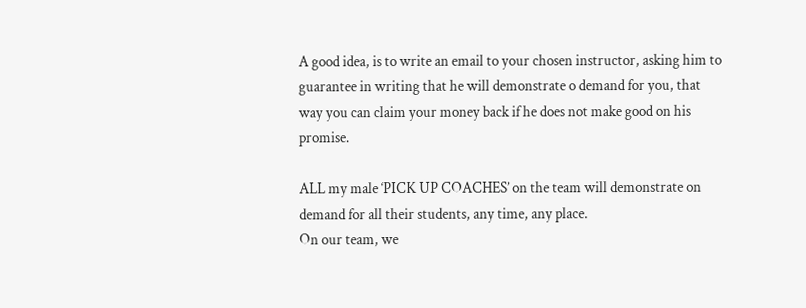A good idea, is to write an email to your chosen instructor, asking him to guarantee in writing that he will demonstrate o demand for you, that way you can claim your money back if he does not make good on his promise.

ALL my male ‘PICK UP COACHES’ on the team will demonstrate on demand for all their students, any time, any place.
On our team, we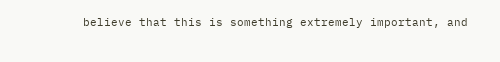believe that this is something extremely important, and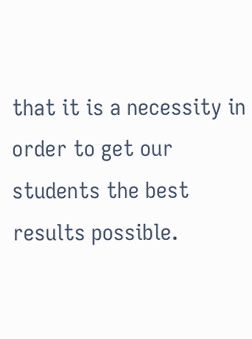that it is a necessity in order to get our students the best results possible.